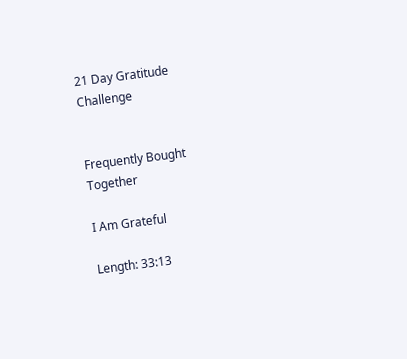21 Day Gratitude Challenge


Frequently Bought Together

I Am Grateful

Length: 33:13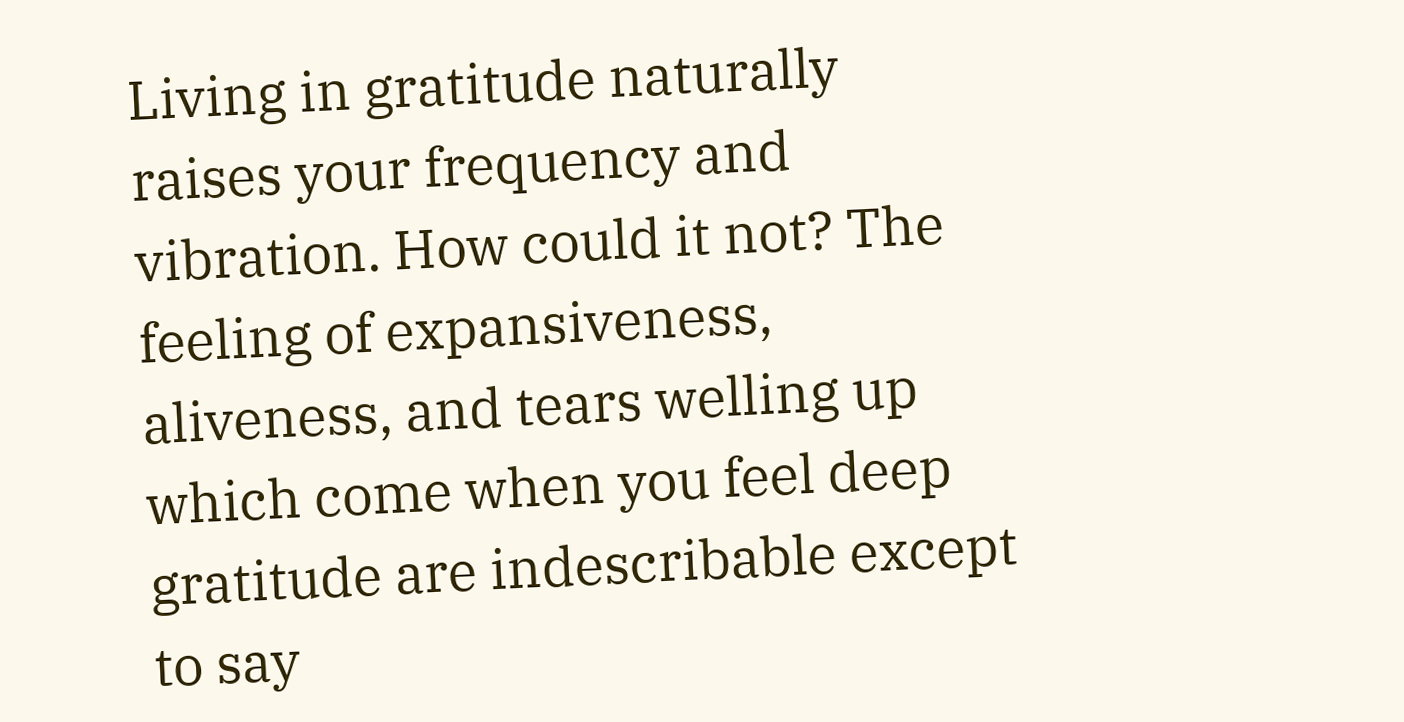Living in gratitude naturally raises your frequency and vibration. How could it not? The feeling of expansiveness, aliveness, and tears welling up which come when you feel deep gratitude are indescribable except to say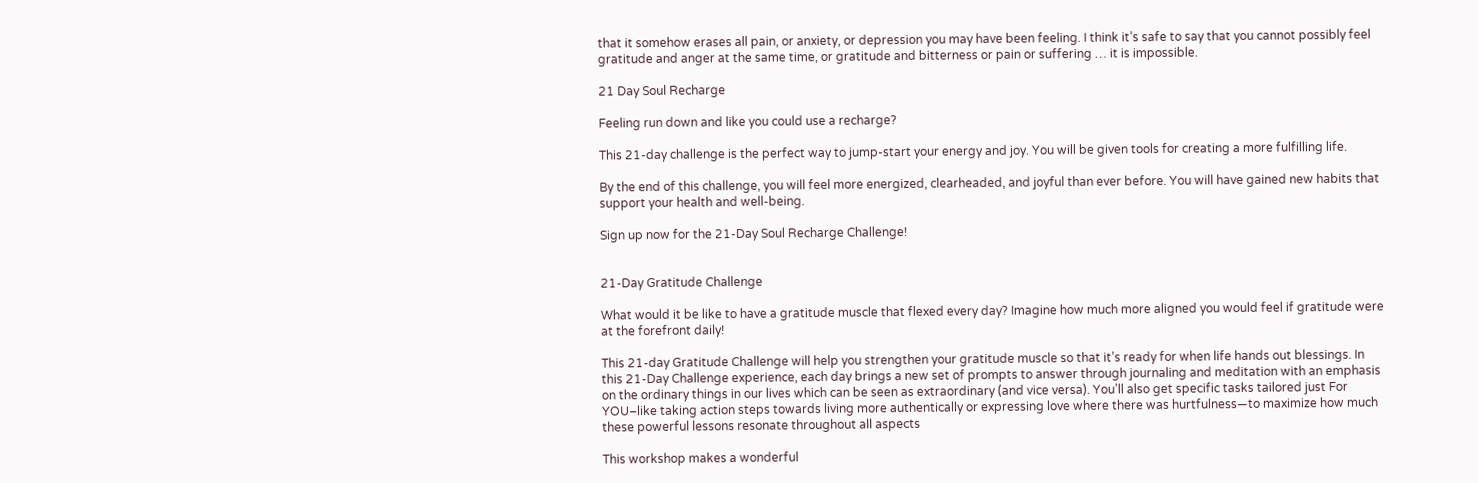that it somehow erases all pain, or anxiety, or depression you may have been feeling. I think it’s safe to say that you cannot possibly feel gratitude and anger at the same time, or gratitude and bitterness or pain or suffering … it is impossible.

21 Day Soul Recharge

Feeling run down and like you could use a recharge?

This 21-day challenge is the perfect way to jump-start your energy and joy. You will be given tools for creating a more fulfilling life.

By the end of this challenge, you will feel more energized, clearheaded, and joyful than ever before. You will have gained new habits that support your health and well-being.

Sign up now for the 21-Day Soul Recharge Challenge!


21-Day Gratitude Challenge

What would it be like to have a gratitude muscle that flexed every day? Imagine how much more aligned you would feel if gratitude were at the forefront daily!

This 21-day Gratitude Challenge will help you strengthen your gratitude muscle so that it’s ready for when life hands out blessings. In this 21-Day Challenge experience, each day brings a new set of prompts to answer through journaling and meditation with an emphasis on the ordinary things in our lives which can be seen as extraordinary (and vice versa). You’ll also get specific tasks tailored just For YOU–like taking action steps towards living more authentically or expressing love where there was hurtfulness—to maximize how much these powerful lessons resonate throughout all aspects

This workshop makes a wonderful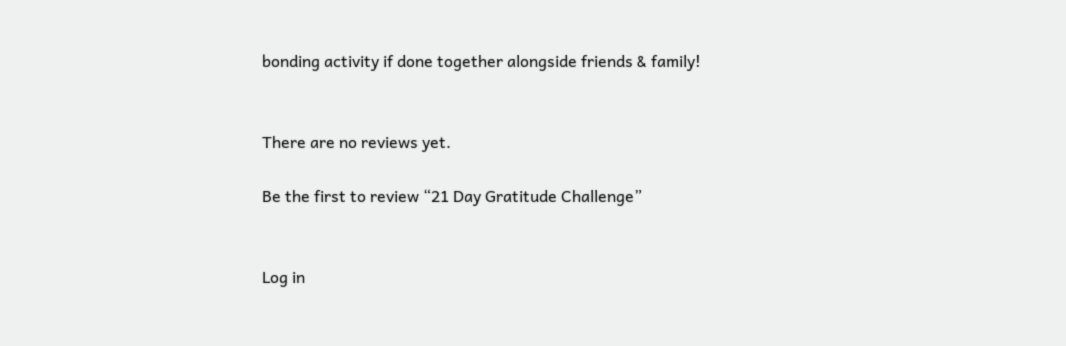bonding activity if done together alongside friends & family!


There are no reviews yet.

Be the first to review “21 Day Gratitude Challenge”


Log in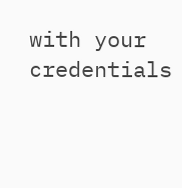with your credentials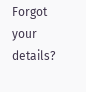Forgot your details?